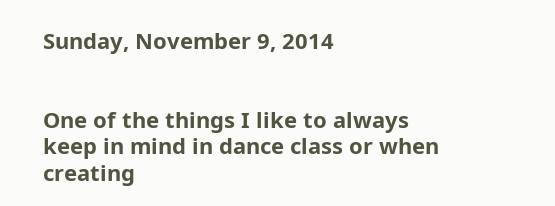Sunday, November 9, 2014


One of the things I like to always keep in mind in dance class or when creating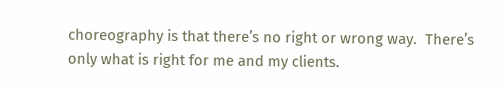choreography is that there’s no right or wrong way.  There’s only what is right for me and my clients.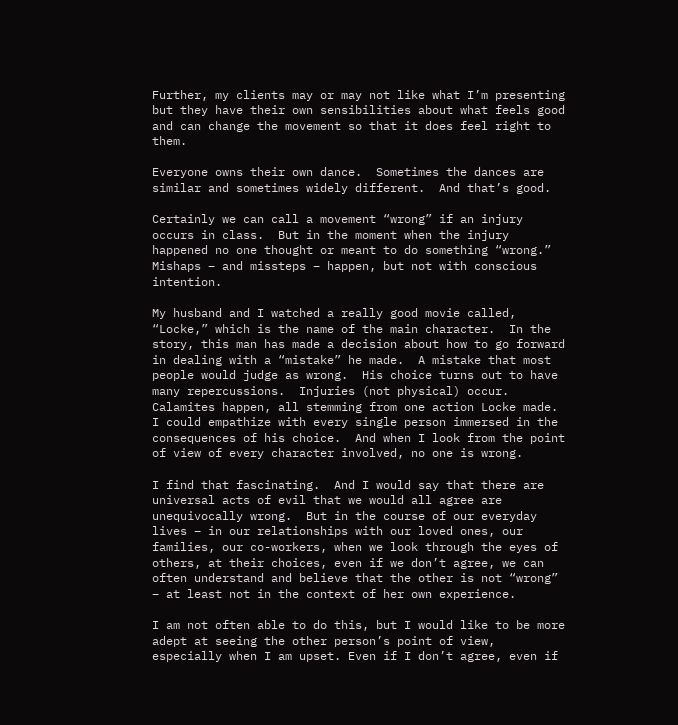Further, my clients may or may not like what I’m presenting but they have their own sensibilities about what feels good and can change the movement so that it does feel right to them.

Everyone owns their own dance.  Sometimes the dances are similar and sometimes widely different.  And that’s good.

Certainly we can call a movement “wrong” if an injury occurs in class.  But in the moment when the injury happened no one thought or meant to do something “wrong.”  Mishaps – and missteps – happen, but not with conscious intention.

My husband and I watched a really good movie called, “Locke,” which is the name of the main character.  In the story, this man has made a decision about how to go forward in dealing with a “mistake” he made.  A mistake that most people would judge as wrong.  His choice turns out to have many repercussions.  Injuries (not physical) occur. Calamites happen, all stemming from one action Locke made.  I could empathize with every single person immersed in the consequences of his choice.  And when I look from the point of view of every character involved, no one is wrong.

I find that fascinating.  And I would say that there are universal acts of evil that we would all agree are unequivocally wrong.  But in the course of our everyday lives – in our relationships with our loved ones, our families, our co-workers, when we look through the eyes of others, at their choices, even if we don’t agree, we can often understand and believe that the other is not “wrong” – at least not in the context of her own experience.

I am not often able to do this, but I would like to be more adept at seeing the other person’s point of view, especially when I am upset. Even if I don’t agree, even if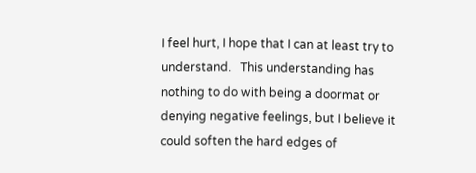I feel hurt, I hope that I can at least try to understand.   This understanding has nothing to do with being a doormat or denying negative feelings, but I believe it could soften the hard edges of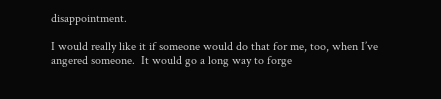disappointment.

I would really like it if someone would do that for me, too, when I’ve angered someone.  It would go a long way to forge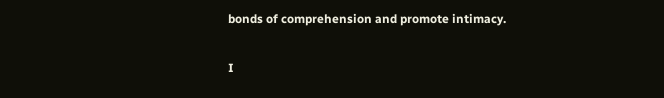bonds of comprehension and promote intimacy.

I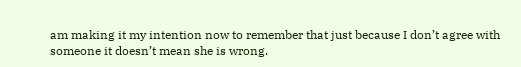am making it my intention now to remember that just because I don’t agree with someone it doesn’t mean she is wrong.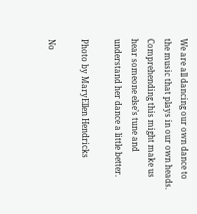We are all dancing our own dance to the music that plays in our own heads. Comprehending this might make us hear someone else’s tune and understand her dance a little better.

Photo by MaryEllen Hendricks

No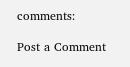comments:

Post a Comment